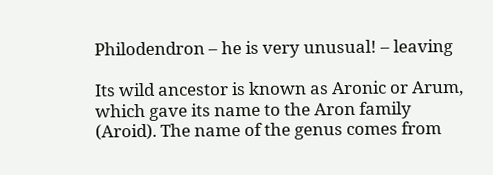Philodendron – he is very unusual! – leaving

Its wild ancestor is known as Aronic or Arum, which gave its name to the Aron family (Aroid). The name of the genus comes from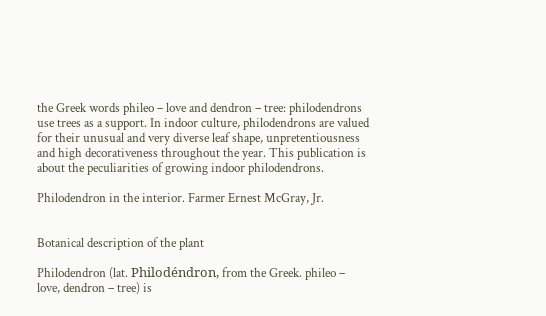the Greek words phileo – love and dendron – tree: philodendrons use trees as a support. In indoor culture, philodendrons are valued for their unusual and very diverse leaf shape, unpretentiousness and high decorativeness throughout the year. This publication is about the peculiarities of growing indoor philodendrons.

Philodendron in the interior. Farmer Ernest McGray, Jr.


Botanical description of the plant

Philodendron (lat. Philodéndron, from the Greek. phileo – love, dendron – tree) is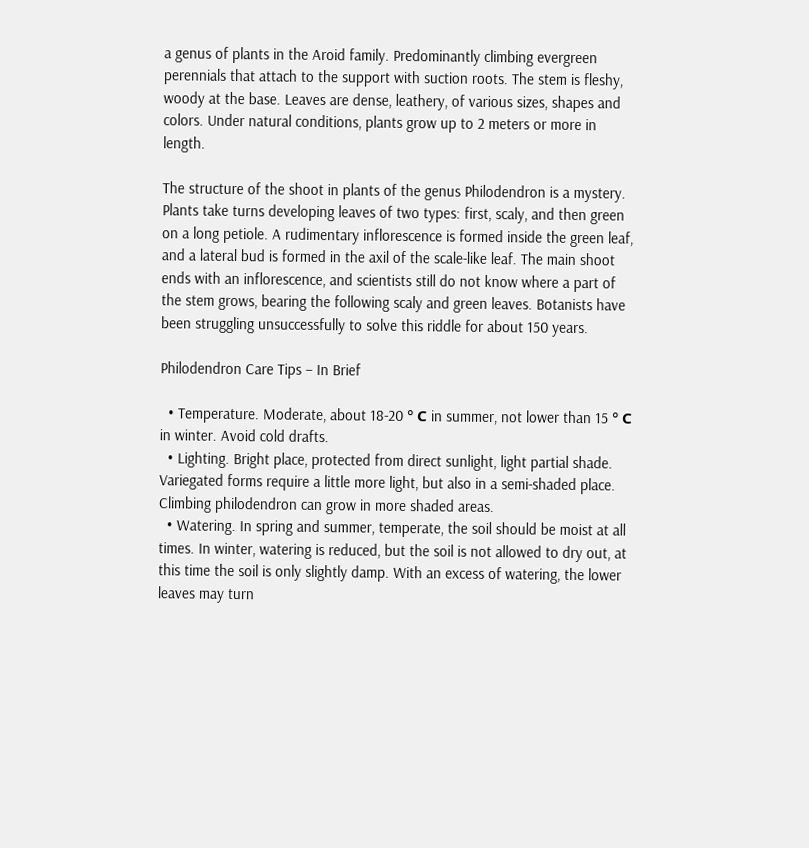a genus of plants in the Aroid family. Predominantly climbing evergreen perennials that attach to the support with suction roots. The stem is fleshy, woody at the base. Leaves are dense, leathery, of various sizes, shapes and colors. Under natural conditions, plants grow up to 2 meters or more in length.

The structure of the shoot in plants of the genus Philodendron is a mystery. Plants take turns developing leaves of two types: first, scaly, and then green on a long petiole. A rudimentary inflorescence is formed inside the green leaf, and a lateral bud is formed in the axil of the scale-like leaf. The main shoot ends with an inflorescence, and scientists still do not know where a part of the stem grows, bearing the following scaly and green leaves. Botanists have been struggling unsuccessfully to solve this riddle for about 150 years.

Philodendron Care Tips – In Brief

  • Temperature. Moderate, about 18-20 ° С in summer, not lower than 15 ° С in winter. Avoid cold drafts.
  • Lighting. Bright place, protected from direct sunlight, light partial shade. Variegated forms require a little more light, but also in a semi-shaded place. Climbing philodendron can grow in more shaded areas.
  • Watering. In spring and summer, temperate, the soil should be moist at all times. In winter, watering is reduced, but the soil is not allowed to dry out, at this time the soil is only slightly damp. With an excess of watering, the lower leaves may turn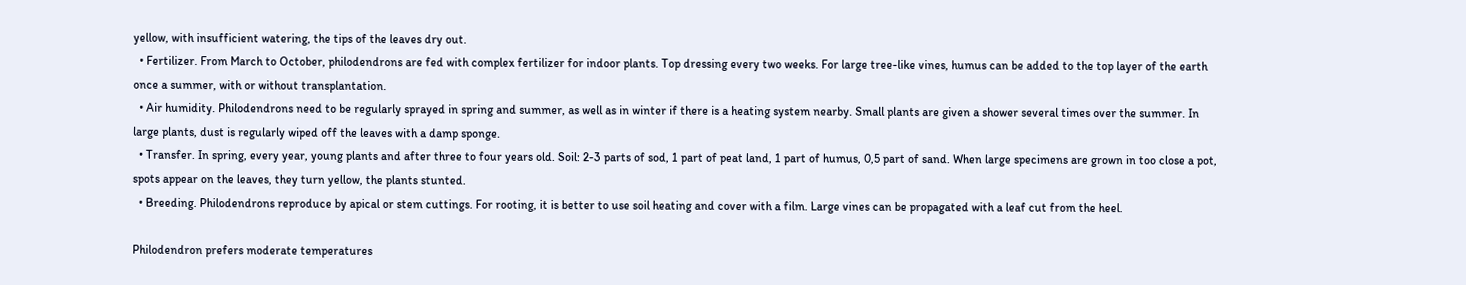yellow, with insufficient watering, the tips of the leaves dry out.
  • Fertilizer. From March to October, philodendrons are fed with complex fertilizer for indoor plants. Top dressing every two weeks. For large tree-like vines, humus can be added to the top layer of the earth once a summer, with or without transplantation.
  • Air humidity. Philodendrons need to be regularly sprayed in spring and summer, as well as in winter if there is a heating system nearby. Small plants are given a shower several times over the summer. In large plants, dust is regularly wiped off the leaves with a damp sponge.
  • Transfer. In spring, every year, young plants and after three to four years old. Soil: 2-3 parts of sod, 1 part of peat land, 1 part of humus, 0,5 part of sand. When large specimens are grown in too close a pot, spots appear on the leaves, they turn yellow, the plants stunted.
  • Breeding. Philodendrons reproduce by apical or stem cuttings. For rooting, it is better to use soil heating and cover with a film. Large vines can be propagated with a leaf cut from the heel.

Philodendron prefers moderate temperatures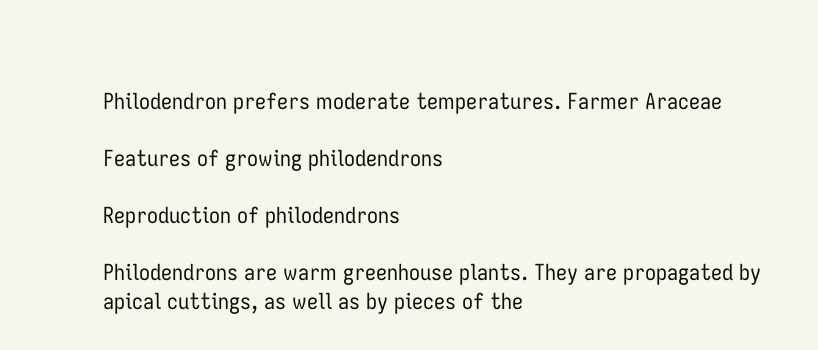Philodendron prefers moderate temperatures. Farmer Araceae

Features of growing philodendrons

Reproduction of philodendrons

Philodendrons are warm greenhouse plants. They are propagated by apical cuttings, as well as by pieces of the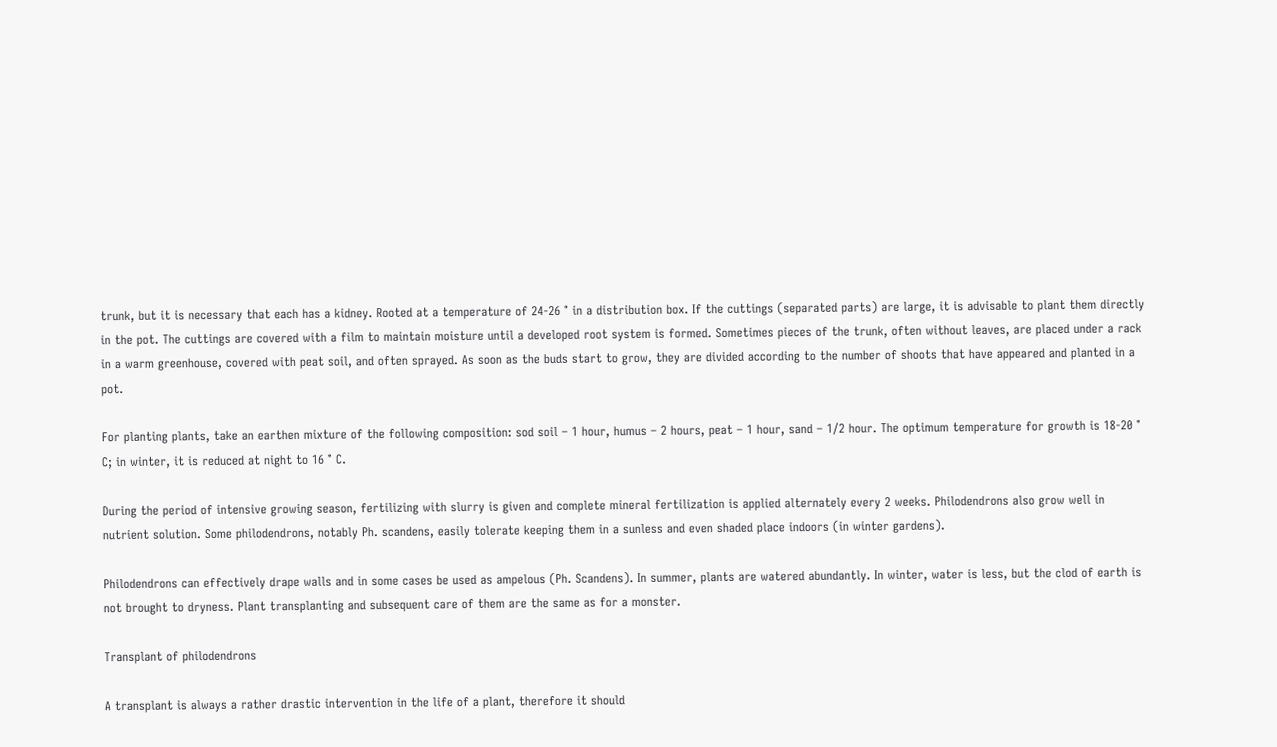trunk, but it is necessary that each has a kidney. Rooted at a temperature of 24-26 ° in a distribution box. If the cuttings (separated parts) are large, it is advisable to plant them directly in the pot. The cuttings are covered with a film to maintain moisture until a developed root system is formed. Sometimes pieces of the trunk, often without leaves, are placed under a rack in a warm greenhouse, covered with peat soil, and often sprayed. As soon as the buds start to grow, they are divided according to the number of shoots that have appeared and planted in a pot.

For planting plants, take an earthen mixture of the following composition: sod soil – 1 hour, humus – 2 hours, peat – 1 hour, sand – 1/2 hour. The optimum temperature for growth is 18-20 ° C; in winter, it is reduced at night to 16 ° C.

During the period of intensive growing season, fertilizing with slurry is given and complete mineral fertilization is applied alternately every 2 weeks. Philodendrons also grow well in nutrient solution. Some philodendrons, notably Ph. scandens, easily tolerate keeping them in a sunless and even shaded place indoors (in winter gardens).

Philodendrons can effectively drape walls and in some cases be used as ampelous (Ph. Scandens). In summer, plants are watered abundantly. In winter, water is less, but the clod of earth is not brought to dryness. Plant transplanting and subsequent care of them are the same as for a monster.

Transplant of philodendrons

A transplant is always a rather drastic intervention in the life of a plant, therefore it should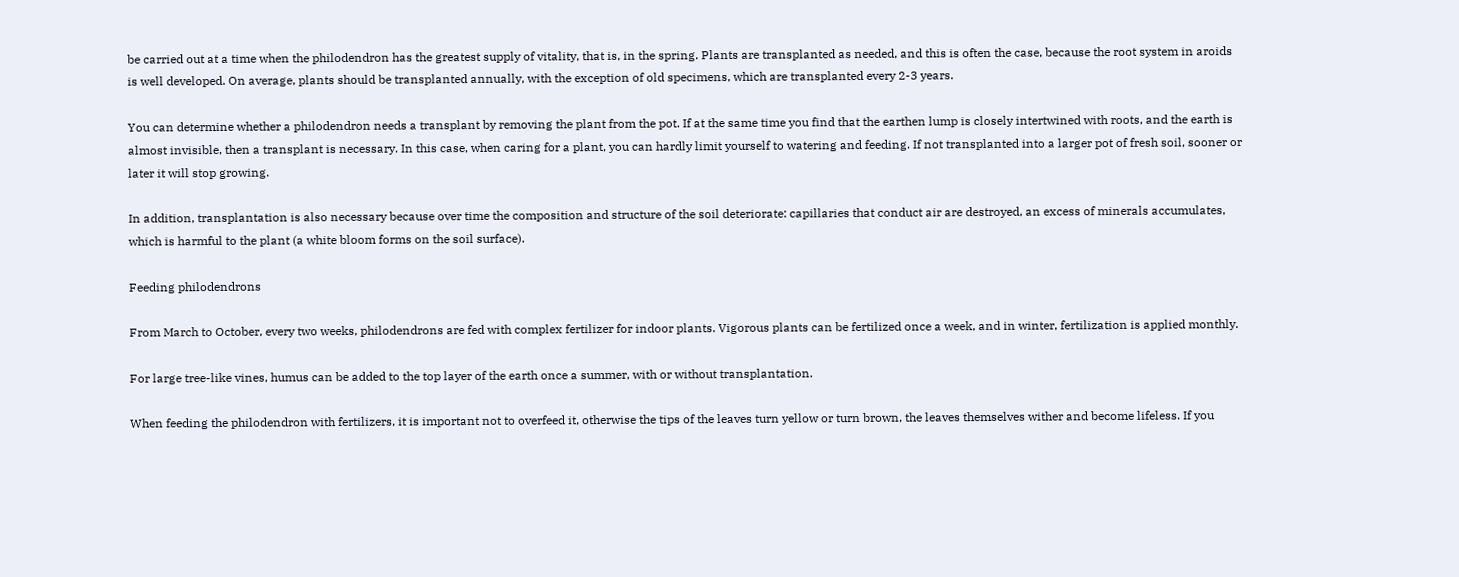be carried out at a time when the philodendron has the greatest supply of vitality, that is, in the spring. Plants are transplanted as needed, and this is often the case, because the root system in aroids is well developed. On average, plants should be transplanted annually, with the exception of old specimens, which are transplanted every 2-3 years.

You can determine whether a philodendron needs a transplant by removing the plant from the pot. If at the same time you find that the earthen lump is closely intertwined with roots, and the earth is almost invisible, then a transplant is necessary. In this case, when caring for a plant, you can hardly limit yourself to watering and feeding. If not transplanted into a larger pot of fresh soil, sooner or later it will stop growing.

In addition, transplantation is also necessary because over time the composition and structure of the soil deteriorate: capillaries that conduct air are destroyed, an excess of minerals accumulates, which is harmful to the plant (a white bloom forms on the soil surface).

Feeding philodendrons

From March to October, every two weeks, philodendrons are fed with complex fertilizer for indoor plants. Vigorous plants can be fertilized once a week, and in winter, fertilization is applied monthly.

For large tree-like vines, humus can be added to the top layer of the earth once a summer, with or without transplantation.

When feeding the philodendron with fertilizers, it is important not to overfeed it, otherwise the tips of the leaves turn yellow or turn brown, the leaves themselves wither and become lifeless. If you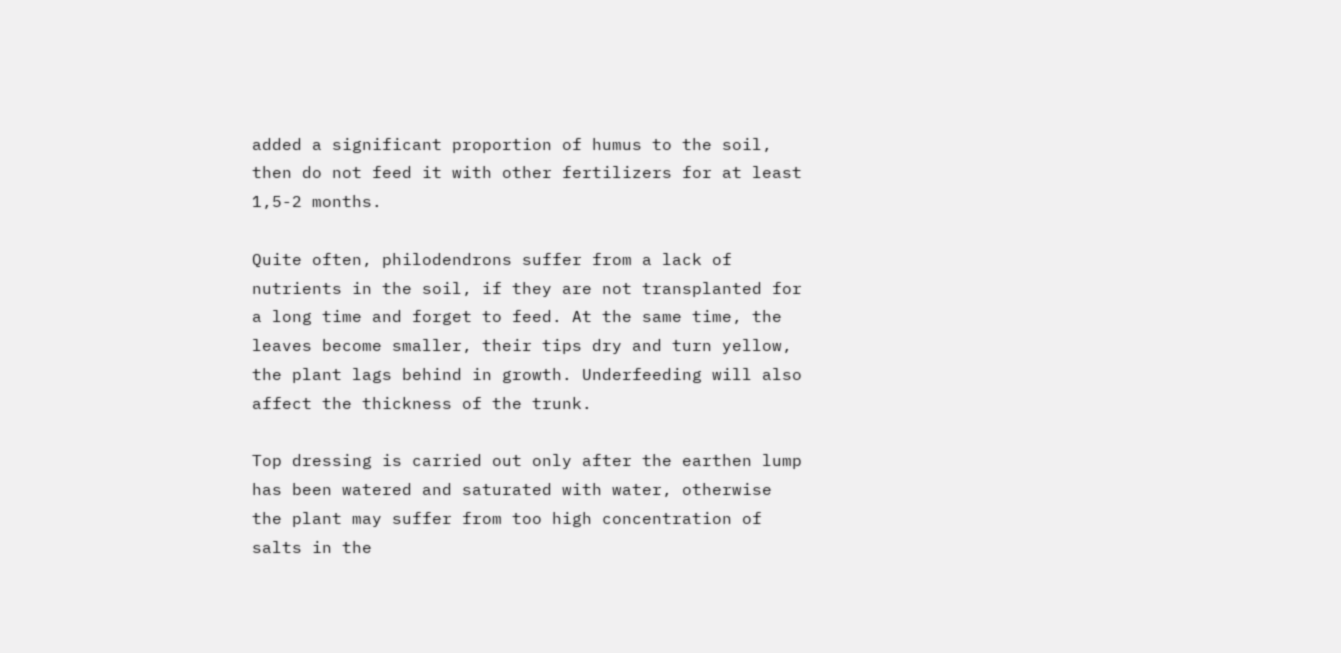added a significant proportion of humus to the soil, then do not feed it with other fertilizers for at least 1,5-2 months.

Quite often, philodendrons suffer from a lack of nutrients in the soil, if they are not transplanted for a long time and forget to feed. At the same time, the leaves become smaller, their tips dry and turn yellow, the plant lags behind in growth. Underfeeding will also affect the thickness of the trunk.

Top dressing is carried out only after the earthen lump has been watered and saturated with water, otherwise the plant may suffer from too high concentration of salts in the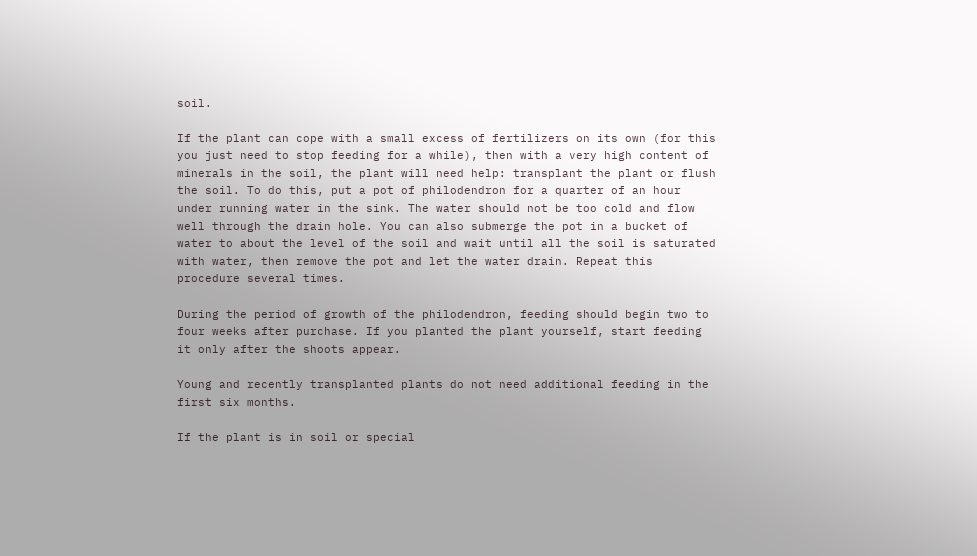soil.

If the plant can cope with a small excess of fertilizers on its own (for this you just need to stop feeding for a while), then with a very high content of minerals in the soil, the plant will need help: transplant the plant or flush the soil. To do this, put a pot of philodendron for a quarter of an hour under running water in the sink. The water should not be too cold and flow well through the drain hole. You can also submerge the pot in a bucket of water to about the level of the soil and wait until all the soil is saturated with water, then remove the pot and let the water drain. Repeat this procedure several times.

During the period of growth of the philodendron, feeding should begin two to four weeks after purchase. If you planted the plant yourself, start feeding it only after the shoots appear.

Young and recently transplanted plants do not need additional feeding in the first six months.

If the plant is in soil or special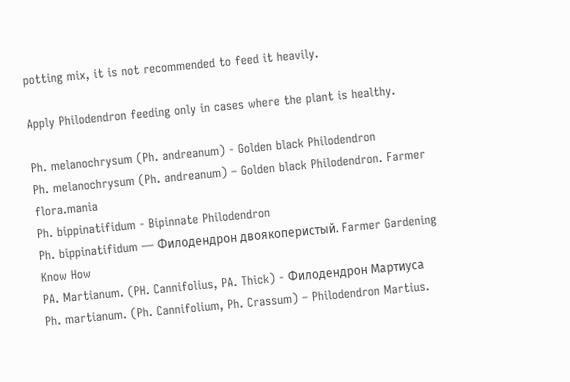potting mix, it is not recommended to feed it heavily.

Apply Philodendron feeding only in cases where the plant is healthy.

Ph. melanochrysum (Ph. andreanum) - Golden black Philodendron
Ph. melanochrysum (Ph. andreanum) – Golden black Philodendron. Farmer flora.mania
Ph. bippinatifidum - Bipinnate Philodendron
Ph. bippinatifidum — Филодендрон двоякоперистый. Farmer Gardening Know How
PA. Martianum. (PH. Cannifolius, PA. Thick) - Филодендрон Мартиуса
Ph. martianum. (Ph. Cannifolium, Ph. Crassum) – Philodendron Martius.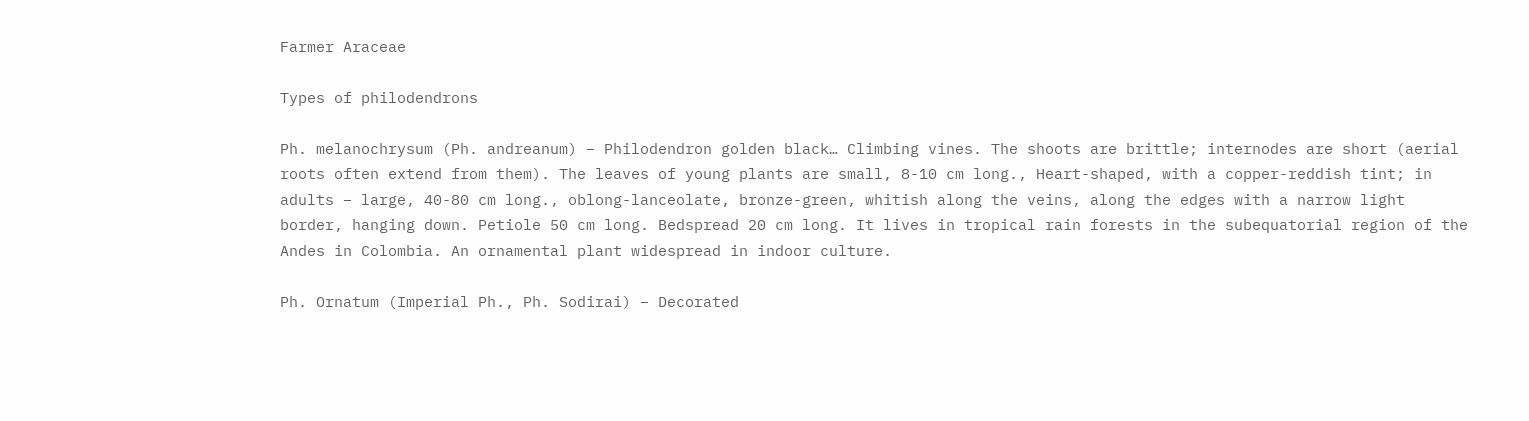Farmer Araceae

Types of philodendrons

Ph. melanochrysum (Ph. andreanum) – Philodendron golden black… Climbing vines. The shoots are brittle; internodes are short (aerial roots often extend from them). The leaves of young plants are small, 8-10 cm long., Heart-shaped, with a copper-reddish tint; in adults – large, 40-80 cm long., oblong-lanceolate, bronze-green, whitish along the veins, along the edges with a narrow light border, hanging down. Petiole 50 cm long. Bedspread 20 cm long. It lives in tropical rain forests in the subequatorial region of the Andes in Colombia. An ornamental plant widespread in indoor culture.

Ph. Ornatum (Imperial Ph., Ph. Sodirai) – Decorated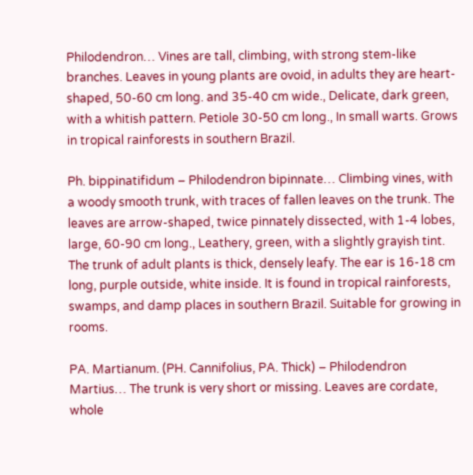Philodendron… Vines are tall, climbing, with strong stem-like branches. Leaves in young plants are ovoid, in adults they are heart-shaped, 50-60 cm long. and 35-40 cm wide., Delicate, dark green, with a whitish pattern. Petiole 30-50 cm long., In small warts. Grows in tropical rainforests in southern Brazil.

Ph. bippinatifidum – Philodendron bipinnate… Climbing vines, with a woody smooth trunk, with traces of fallen leaves on the trunk. The leaves are arrow-shaped, twice pinnately dissected, with 1-4 lobes, large, 60-90 cm long., Leathery, green, with a slightly grayish tint. The trunk of adult plants is thick, densely leafy. The ear is 16-18 cm long, purple outside, white inside. It is found in tropical rainforests, swamps, and damp places in southern Brazil. Suitable for growing in rooms.

PA. Martianum. (PH. Cannifolius, PA. Thick) – Philodendron Martius… The trunk is very short or missing. Leaves are cordate, whole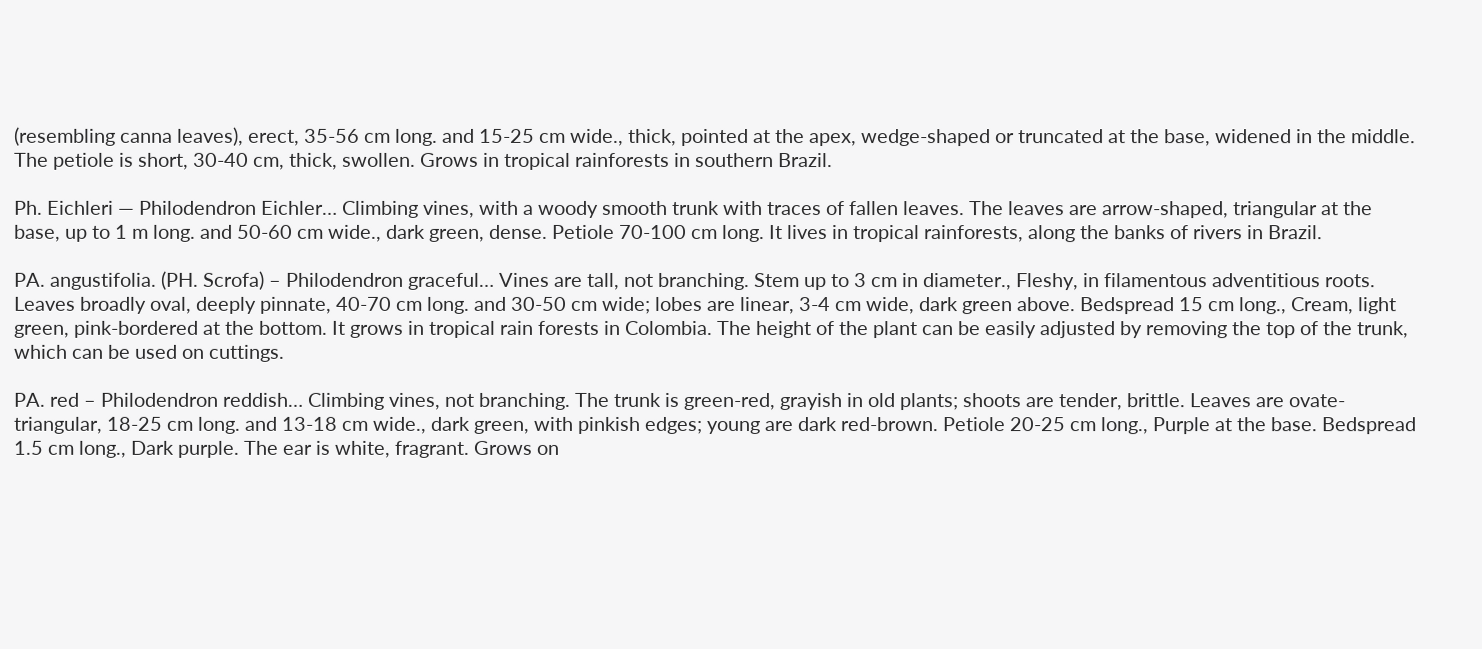(resembling canna leaves), erect, 35-56 cm long. and 15-25 cm wide., thick, pointed at the apex, wedge-shaped or truncated at the base, widened in the middle. The petiole is short, 30-40 cm, thick, swollen. Grows in tropical rainforests in southern Brazil.

Ph. Eichleri — Philodendron Eichler… Climbing vines, with a woody smooth trunk with traces of fallen leaves. The leaves are arrow-shaped, triangular at the base, up to 1 m long. and 50-60 cm wide., dark green, dense. Petiole 70-100 cm long. It lives in tropical rainforests, along the banks of rivers in Brazil.

PA. angustifolia. (PH. Scrofa) – Philodendron graceful… Vines are tall, not branching. Stem up to 3 cm in diameter., Fleshy, in filamentous adventitious roots. Leaves broadly oval, deeply pinnate, 40-70 cm long. and 30-50 cm wide; lobes are linear, 3-4 cm wide, dark green above. Bedspread 15 cm long., Cream, light green, pink-bordered at the bottom. It grows in tropical rain forests in Colombia. The height of the plant can be easily adjusted by removing the top of the trunk, which can be used on cuttings.

PA. red – Philodendron reddish… Climbing vines, not branching. The trunk is green-red, grayish in old plants; shoots are tender, brittle. Leaves are ovate-triangular, 18-25 cm long. and 13-18 cm wide., dark green, with pinkish edges; young are dark red-brown. Petiole 20-25 cm long., Purple at the base. Bedspread 1.5 cm long., Dark purple. The ear is white, fragrant. Grows on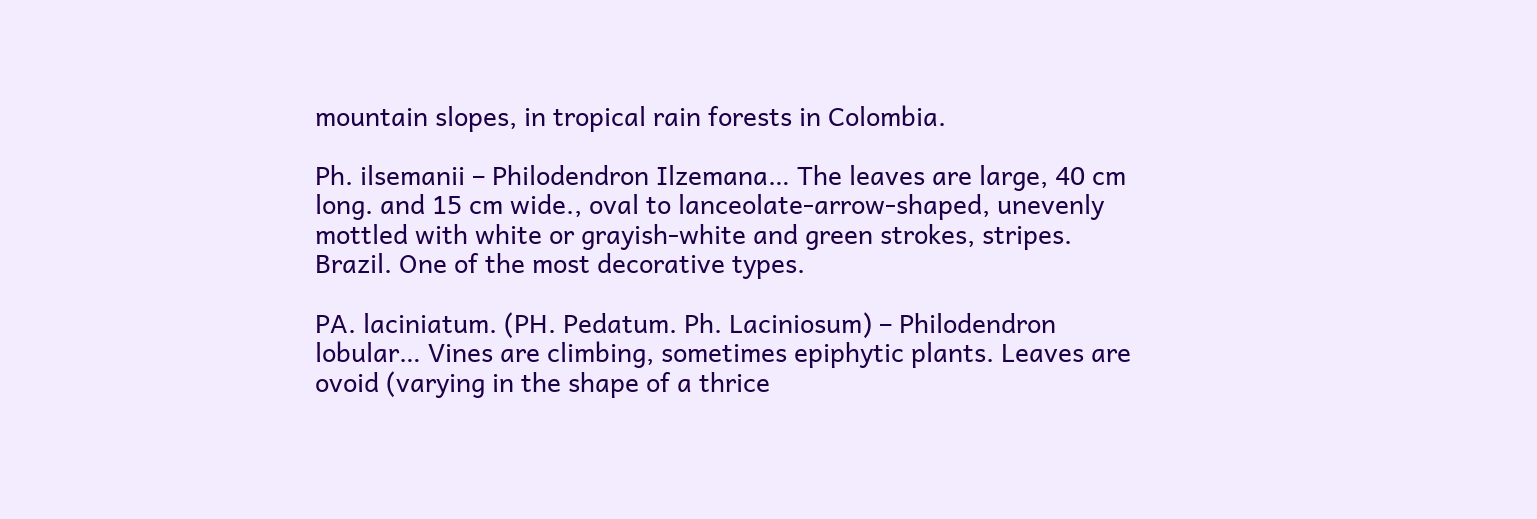mountain slopes, in tropical rain forests in Colombia.

Ph. ilsemanii – Philodendron Ilzemana… The leaves are large, 40 cm long. and 15 cm wide., oval to lanceolate-arrow-shaped, unevenly mottled with white or grayish-white and green strokes, stripes. Brazil. One of the most decorative types.

PA. laciniatum. (PH. Pedatum. Ph. Laciniosum) – Philodendron lobular… Vines are climbing, sometimes epiphytic plants. Leaves are ovoid (varying in the shape of a thrice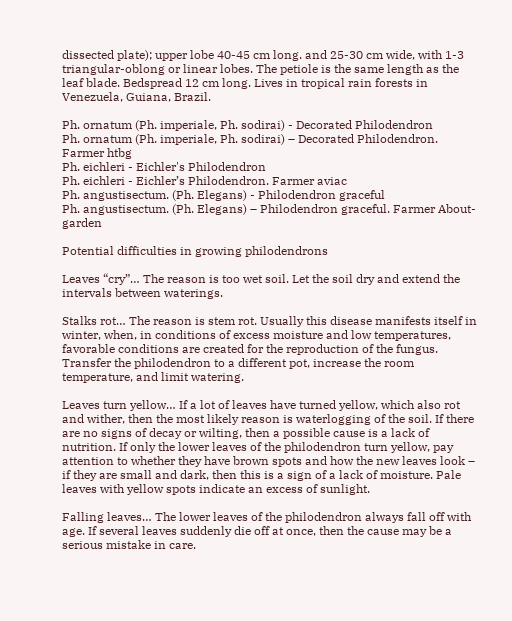dissected plate); upper lobe 40-45 cm long. and 25-30 cm wide, with 1-3 triangular-oblong or linear lobes. The petiole is the same length as the leaf blade. Bedspread 12 cm long. Lives in tropical rain forests in Venezuela, Guiana, Brazil.

Ph. ornatum (Ph. imperiale, Ph. sodirai) - Decorated Philodendron
Ph. ornatum (Ph. imperiale, Ph. sodirai) – Decorated Philodendron. Farmer htbg
Ph. eichleri - Eichler's Philodendron
Ph. eichleri - Eichler’s Philodendron. Farmer aviac
Ph. angustisectum. (Ph. Elegans) - Philodendron graceful
Ph. angustisectum. (Ph. Elegans) – Philodendron graceful. Farmer About-garden

Potential difficulties in growing philodendrons

Leaves “cry”… The reason is too wet soil. Let the soil dry and extend the intervals between waterings.

Stalks rot… The reason is stem rot. Usually this disease manifests itself in winter, when, in conditions of excess moisture and low temperatures, favorable conditions are created for the reproduction of the fungus. Transfer the philodendron to a different pot, increase the room temperature, and limit watering.

Leaves turn yellow… If a lot of leaves have turned yellow, which also rot and wither, then the most likely reason is waterlogging of the soil. If there are no signs of decay or wilting, then a possible cause is a lack of nutrition. If only the lower leaves of the philodendron turn yellow, pay attention to whether they have brown spots and how the new leaves look – if they are small and dark, then this is a sign of a lack of moisture. Pale leaves with yellow spots indicate an excess of sunlight.

Falling leaves… The lower leaves of the philodendron always fall off with age. If several leaves suddenly die off at once, then the cause may be a serious mistake in care.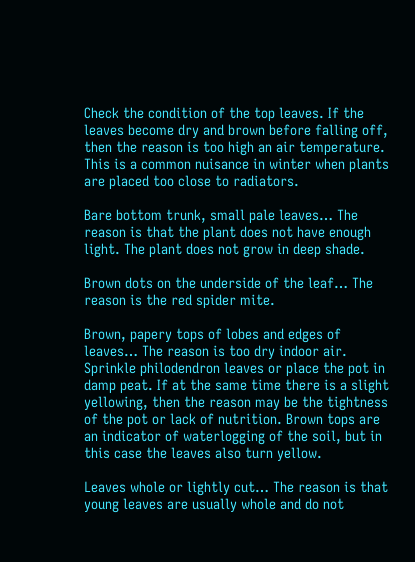Check the condition of the top leaves. If the leaves become dry and brown before falling off, then the reason is too high an air temperature. This is a common nuisance in winter when plants are placed too close to radiators.

Bare bottom trunk, small pale leaves… The reason is that the plant does not have enough light. The plant does not grow in deep shade.

Brown dots on the underside of the leaf… The reason is the red spider mite.

Brown, papery tops of lobes and edges of leaves… The reason is too dry indoor air. Sprinkle philodendron leaves or place the pot in damp peat. If at the same time there is a slight yellowing, then the reason may be the tightness of the pot or lack of nutrition. Brown tops are an indicator of waterlogging of the soil, but in this case the leaves also turn yellow.

Leaves whole or lightly cut… The reason is that young leaves are usually whole and do not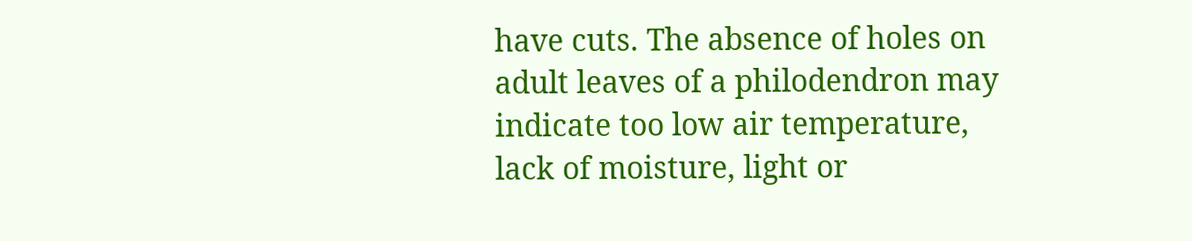have cuts. The absence of holes on adult leaves of a philodendron may indicate too low air temperature, lack of moisture, light or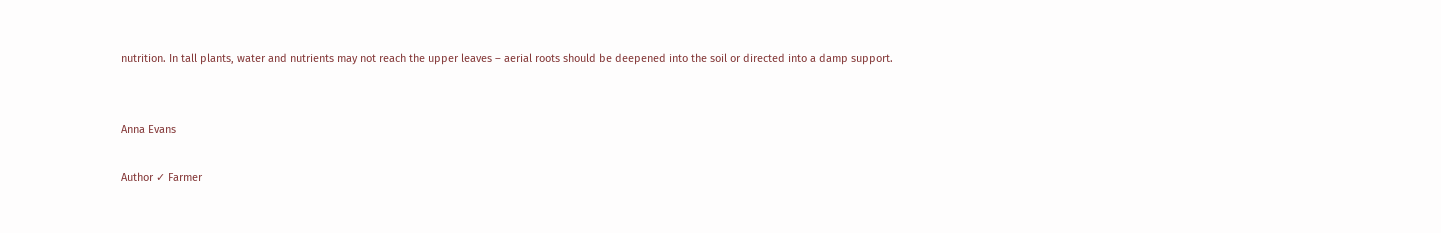nutrition. In tall plants, water and nutrients may not reach the upper leaves – aerial roots should be deepened into the soil or directed into a damp support.


Anna Evans

Author ✓ Farmer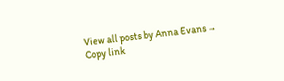View all posts by Anna Evans →
Copy link